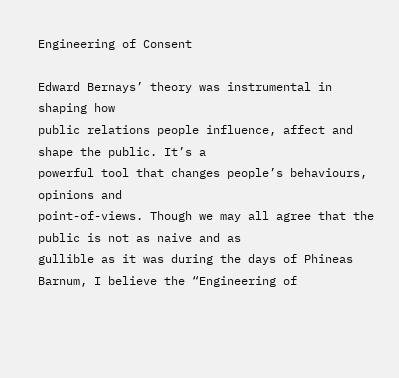Engineering of Consent

Edward Bernays’ theory was instrumental in shaping how
public relations people influence, affect and shape the public. It’s a
powerful tool that changes people’s behaviours, opinions and
point-of-views. Though we may all agree that the public is not as naive and as
gullible as it was during the days of Phineas Barnum, I believe the “Engineering of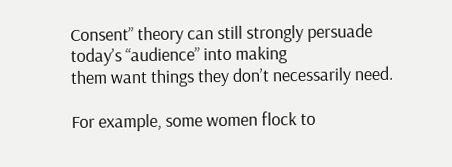Consent” theory can still strongly persuade today’s “audience” into making
them want things they don’t necessarily need.

For example, some women flock to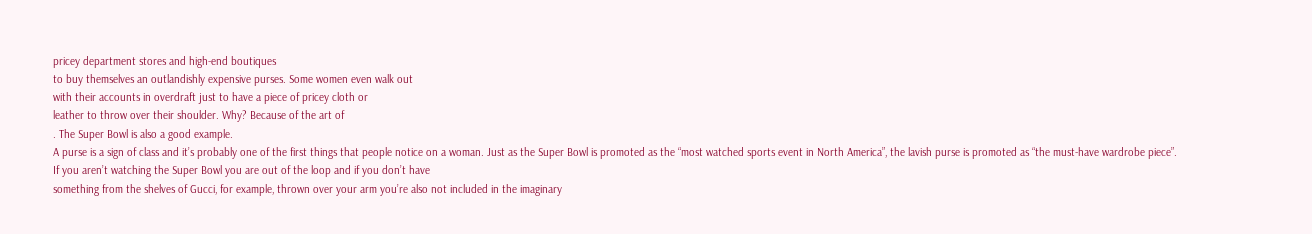pricey department stores and high-end boutiques
to buy themselves an outlandishly expensive purses. Some women even walk out
with their accounts in overdraft just to have a piece of pricey cloth or
leather to throw over their shoulder. Why? Because of the art of
. The Super Bowl is also a good example.
A purse is a sign of class and it’s probably one of the first things that people notice on a woman. Just as the Super Bowl is promoted as the “most watched sports event in North America”, the lavish purse is promoted as “the must-have wardrobe piece”.
If you aren’t watching the Super Bowl you are out of the loop and if you don’t have
something from the shelves of Gucci, for example, thrown over your arm you’re also not included in the imaginary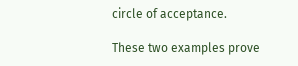circle of acceptance.

These two examples prove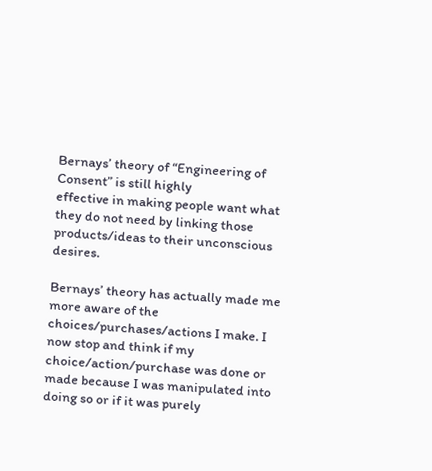Bernays’ theory of “Engineering of Consent” is still highly
effective in making people want what they do not need by linking those products/ideas to their unconscious desires.

Bernays’ theory has actually made me more aware of the choices/purchases/actions I make. I now stop and think if my choice/action/purchase was done or made because I was manipulated into doing so or if it was purely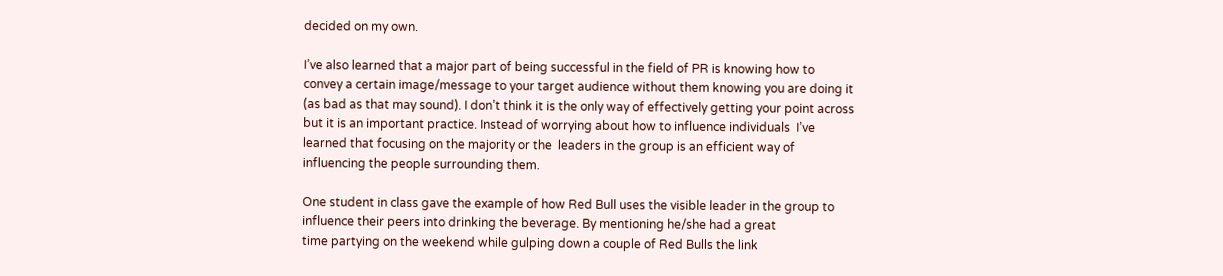decided on my own.

I’ve also learned that a major part of being successful in the field of PR is knowing how to convey a certain image/message to your target audience without them knowing you are doing it (as bad as that may sound). I don’t think it is the only way of effectively getting your point across but it is an important practice. Instead of worrying about how to influence individuals  I’ve learned that focusing on the majority or the  leaders in the group is an efficient way of influencing the people surrounding them.

One student in class gave the example of how Red Bull uses the visible leader in the group to influence their peers into drinking the beverage. By mentioning he/she had a great
time partying on the weekend while gulping down a couple of Red Bulls the link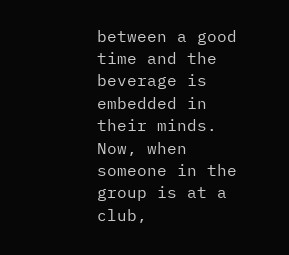between a good time and the beverage is embedded in their minds.
Now, when someone in the group is at a club,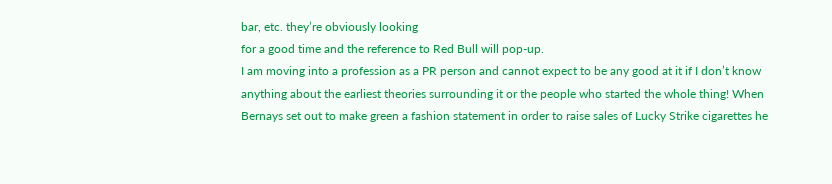bar, etc. they’re obviously looking
for a good time and the reference to Red Bull will pop-up.
I am moving into a profession as a PR person and cannot expect to be any good at it if I don’t know anything about the earliest theories surrounding it or the people who started the whole thing! When Bernays set out to make green a fashion statement in order to raise sales of Lucky Strike cigarettes he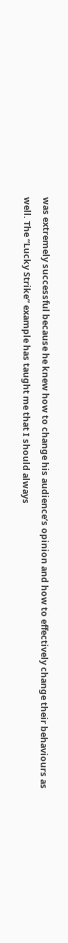was extremely successful because he knew how to change his audience’s opinion and how to effectively change their behaviours as
well. The “Lucky Strike” example has taught me that I should always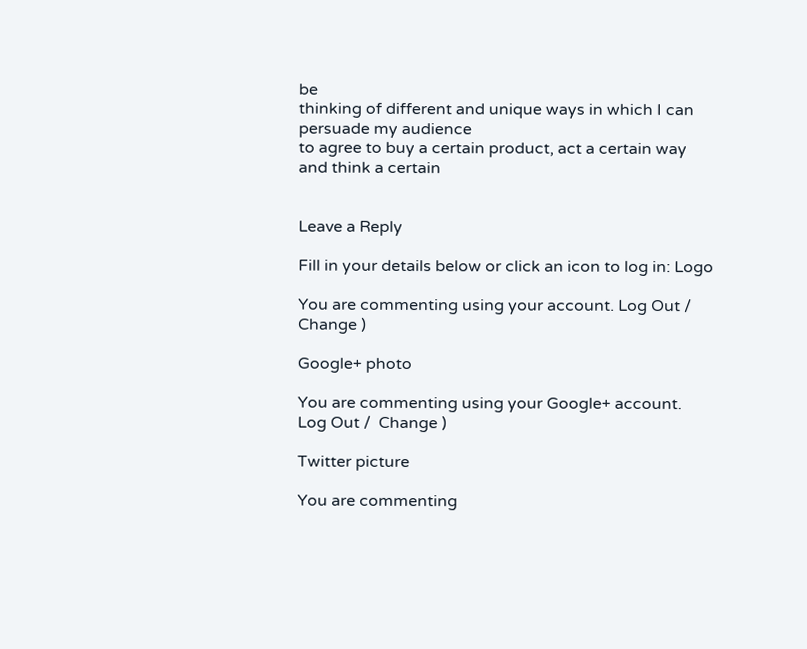be
thinking of different and unique ways in which I can persuade my audience
to agree to buy a certain product, act a certain way and think a certain


Leave a Reply

Fill in your details below or click an icon to log in: Logo

You are commenting using your account. Log Out /  Change )

Google+ photo

You are commenting using your Google+ account. Log Out /  Change )

Twitter picture

You are commenting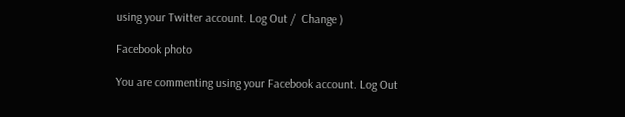using your Twitter account. Log Out /  Change )

Facebook photo

You are commenting using your Facebook account. Log Out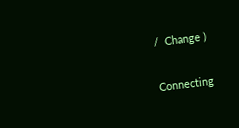/  Change )

Connecting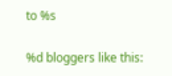to %s

%d bloggers like this: